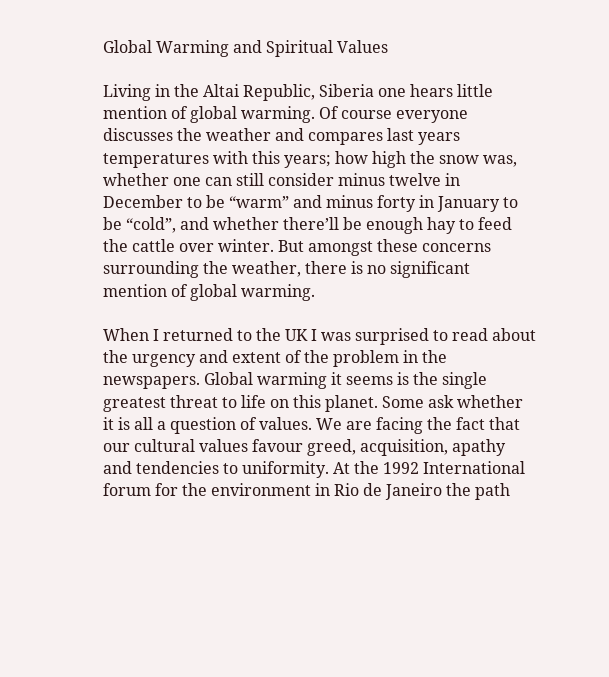Global Warming and Spiritual Values

Living in the Altai Republic, Siberia one hears little mention of global warming. Of course everyone discusses the weather and compares last years temperatures with this years; how high the snow was, whether one can still consider minus twelve in December to be “warm” and minus forty in January to be “cold”, and whether there’ll be enough hay to feed the cattle over winter. But amongst these concerns surrounding the weather, there is no significant mention of global warming.

When I returned to the UK I was surprised to read about the urgency and extent of the problem in the newspapers. Global warming it seems is the single greatest threat to life on this planet. Some ask whether it is all a question of values. We are facing the fact that our cultural values favour greed, acquisition, apathy and tendencies to uniformity. At the 1992 International forum for the environment in Rio de Janeiro the path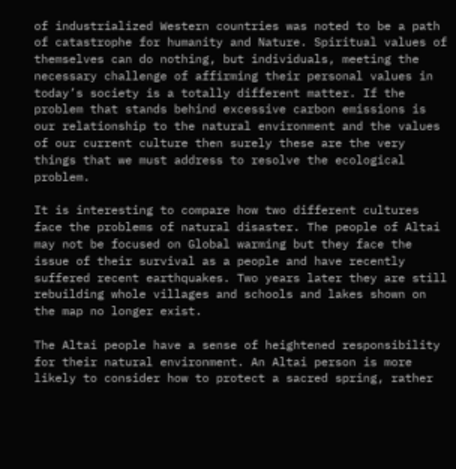of industrialized Western countries was noted to be a path of catastrophe for humanity and Nature. Spiritual values of themselves can do nothing, but individuals, meeting the necessary challenge of affirming their personal values in today’s society is a totally different matter. If the problem that stands behind excessive carbon emissions is our relationship to the natural environment and the values of our current culture then surely these are the very things that we must address to resolve the ecological problem.

It is interesting to compare how two different cultures face the problems of natural disaster. The people of Altai may not be focused on Global warming but they face the issue of their survival as a people and have recently suffered recent earthquakes. Two years later they are still rebuilding whole villages and schools and lakes shown on the map no longer exist.

The Altai people have a sense of heightened responsibility for their natural environment. An Altai person is more likely to consider how to protect a sacred spring, rather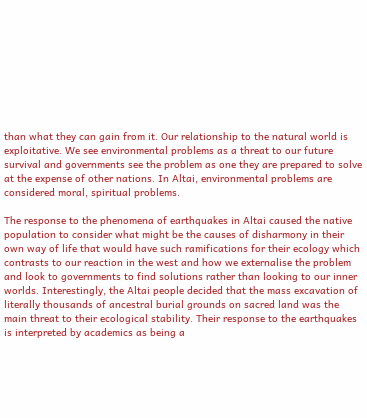than what they can gain from it. Our relationship to the natural world is exploitative. We see environmental problems as a threat to our future survival and governments see the problem as one they are prepared to solve at the expense of other nations. In Altai, environmental problems are considered moral, spiritual problems.

The response to the phenomena of earthquakes in Altai caused the native population to consider what might be the causes of disharmony in their own way of life that would have such ramifications for their ecology which contrasts to our reaction in the west and how we externalise the problem and look to governments to find solutions rather than looking to our inner worlds. Interestingly, the Altai people decided that the mass excavation of literally thousands of ancestral burial grounds on sacred land was the main threat to their ecological stability. Their response to the earthquakes is interpreted by academics as being a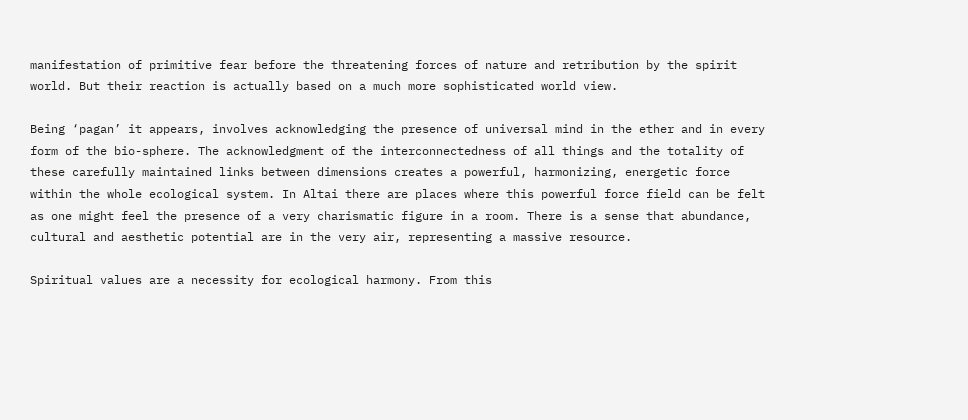manifestation of primitive fear before the threatening forces of nature and retribution by the spirit world. But their reaction is actually based on a much more sophisticated world view.

Being ‘pagan’ it appears, involves acknowledging the presence of universal mind in the ether and in every form of the bio-sphere. The acknowledgment of the interconnectedness of all things and the totality of these carefully maintained links between dimensions creates a powerful, harmonizing, energetic force within the whole ecological system. In Altai there are places where this powerful force field can be felt as one might feel the presence of a very charismatic figure in a room. There is a sense that abundance, cultural and aesthetic potential are in the very air, representing a massive resource.

Spiritual values are a necessity for ecological harmony. From this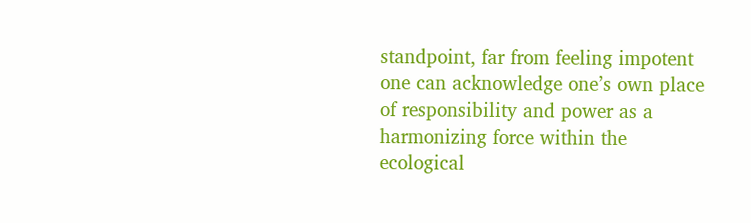standpoint, far from feeling impotent one can acknowledge one’s own place of responsibility and power as a harmonizing force within the ecological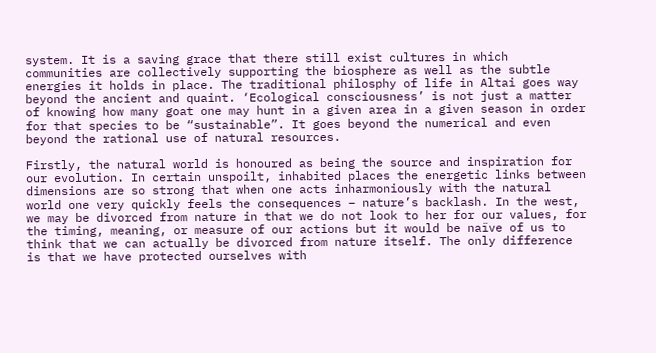system. It is a saving grace that there still exist cultures in which communities are collectively supporting the biosphere as well as the subtle energies it holds in place. The traditional philosphy of life in Altai goes way beyond the ancient and quaint. ‘Ecological consciousness’ is not just a matter of knowing how many goat one may hunt in a given area in a given season in order for that species to be “sustainable”. It goes beyond the numerical and even beyond the rational use of natural resources.

Firstly, the natural world is honoured as being the source and inspiration for our evolution. In certain unspoilt, inhabited places the energetic links between dimensions are so strong that when one acts inharmoniously with the natural world one very quickly feels the consequences – nature’s backlash. In the west, we may be divorced from nature in that we do not look to her for our values, for the timing, meaning, or measure of our actions but it would be naïve of us to think that we can actually be divorced from nature itself. The only difference is that we have protected ourselves with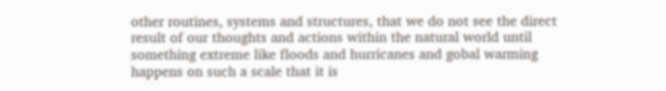other routines, systems and structures, that we do not see the direct result of our thoughts and actions within the natural world until something extreme like floods and hurricanes and gobal warming happens on such a scale that it is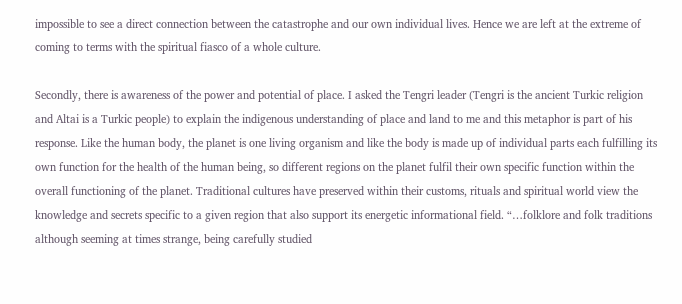impossible to see a direct connection between the catastrophe and our own individual lives. Hence we are left at the extreme of coming to terms with the spiritual fiasco of a whole culture.

Secondly, there is awareness of the power and potential of place. I asked the Tengri leader (Tengri is the ancient Turkic religion and Altai is a Turkic people) to explain the indigenous understanding of place and land to me and this metaphor is part of his response. Like the human body, the planet is one living organism and like the body is made up of individual parts each fulfilling its own function for the health of the human being, so different regions on the planet fulfil their own specific function within the overall functioning of the planet. Traditional cultures have preserved within their customs, rituals and spiritual world view the knowledge and secrets specific to a given region that also support its energetic informational field. “…folklore and folk traditions although seeming at times strange, being carefully studied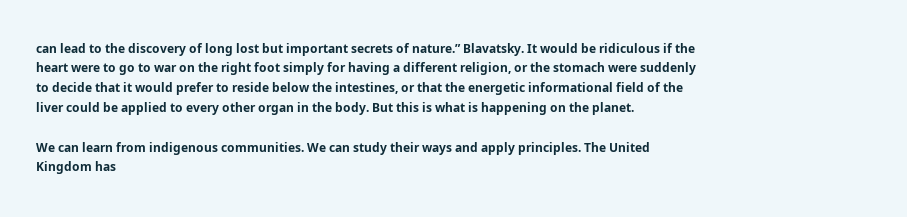can lead to the discovery of long lost but important secrets of nature.” Blavatsky. It would be ridiculous if the heart were to go to war on the right foot simply for having a different religion, or the stomach were suddenly to decide that it would prefer to reside below the intestines, or that the energetic informational field of the liver could be applied to every other organ in the body. But this is what is happening on the planet.

We can learn from indigenous communities. We can study their ways and apply principles. The United Kingdom has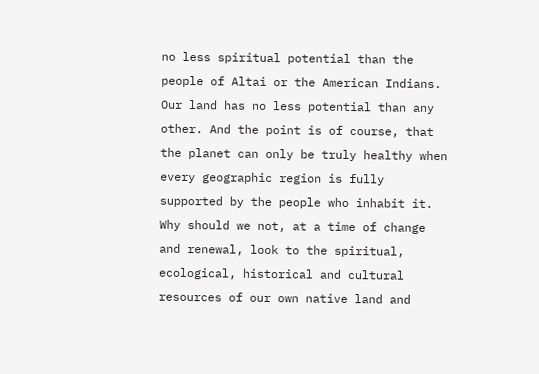no less spiritual potential than the people of Altai or the American Indians. Our land has no less potential than any other. And the point is of course, that the planet can only be truly healthy when every geographic region is fully supported by the people who inhabit it. Why should we not, at a time of change and renewal, look to the spiritual, ecological, historical and cultural resources of our own native land and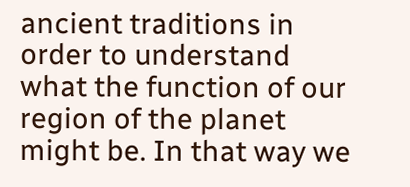ancient traditions in order to understand what the function of our region of the planet might be. In that way we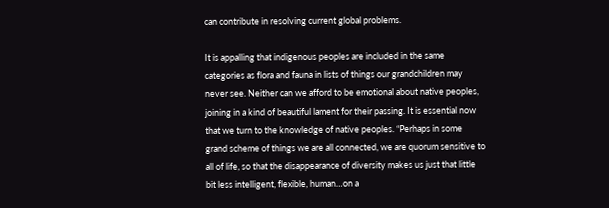can contribute in resolving current global problems.

It is appalling that indigenous peoples are included in the same categories as flora and fauna in lists of things our grandchildren may never see. Neither can we afford to be emotional about native peoples, joining in a kind of beautiful lament for their passing. It is essential now that we turn to the knowledge of native peoples. “Perhaps in some grand scheme of things we are all connected, we are quorum sensitive to all of life, so that the disappearance of diversity makes us just that little bit less intelligent, flexible, human…on a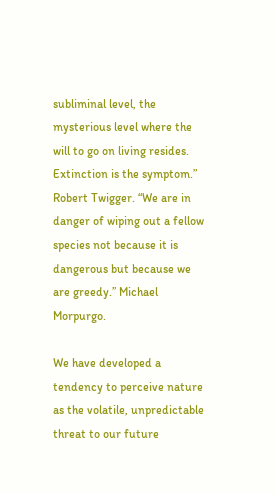subliminal level, the mysterious level where the will to go on living resides. Extinction is the symptom.” Robert Twigger. “We are in danger of wiping out a fellow species not because it is dangerous but because we are greedy.” Michael Morpurgo.

We have developed a tendency to perceive nature as the volatile, unpredictable threat to our future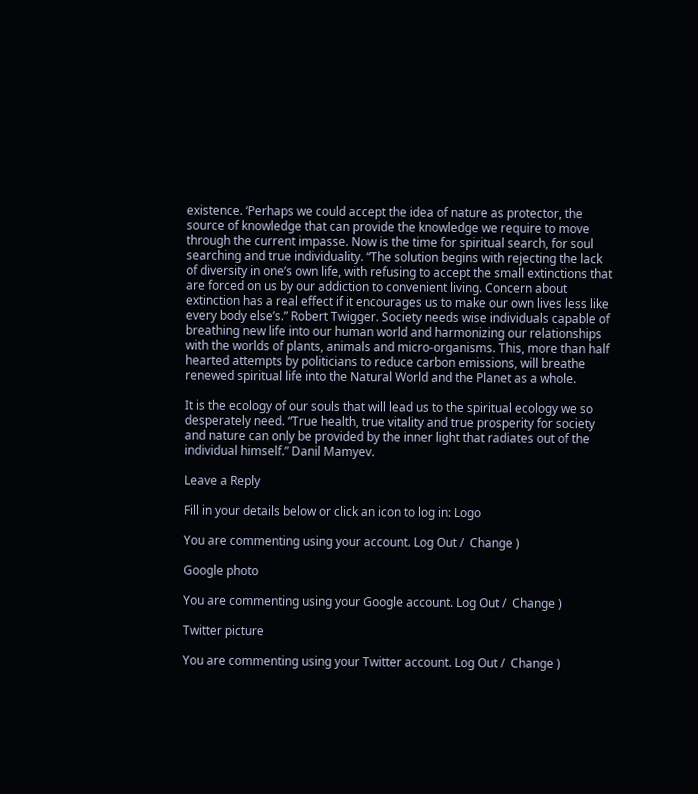existence. ‘Perhaps we could accept the idea of nature as protector, the source of knowledge that can provide the knowledge we require to move through the current impasse. Now is the time for spiritual search, for soul searching and true individuality. “The solution begins with rejecting the lack of diversity in one’s own life, with refusing to accept the small extinctions that are forced on us by our addiction to convenient living. Concern about extinction has a real effect if it encourages us to make our own lives less like every body else’s.” Robert Twigger. Society needs wise individuals capable of breathing new life into our human world and harmonizing our relationships with the worlds of plants, animals and micro-organisms. This, more than half hearted attempts by politicians to reduce carbon emissions, will breathe renewed spiritual life into the Natural World and the Planet as a whole.

It is the ecology of our souls that will lead us to the spiritual ecology we so desperately need. “True health, true vitality and true prosperity for society and nature can only be provided by the inner light that radiates out of the individual himself.” Danil Mamyev.

Leave a Reply

Fill in your details below or click an icon to log in: Logo

You are commenting using your account. Log Out /  Change )

Google photo

You are commenting using your Google account. Log Out /  Change )

Twitter picture

You are commenting using your Twitter account. Log Out /  Change )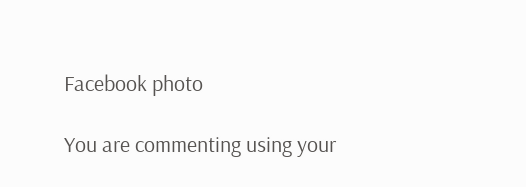Facebook photo

You are commenting using your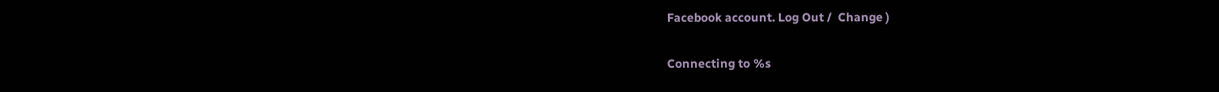Facebook account. Log Out /  Change )

Connecting to %s